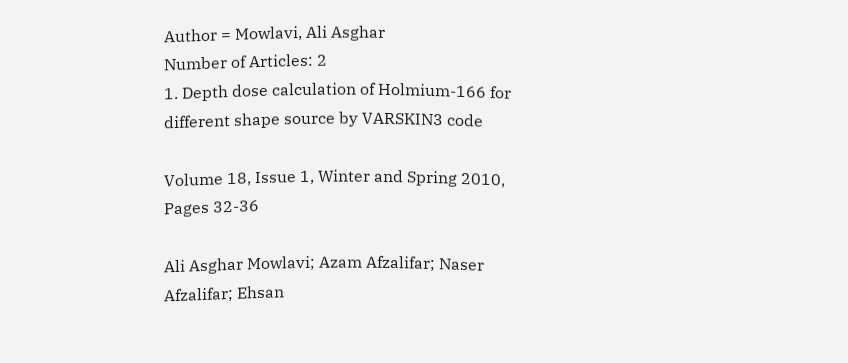Author = Mowlavi, Ali Asghar
Number of Articles: 2
1. Depth dose calculation of Holmium-166 for different shape source by VARSKIN3 code

Volume 18, Issue 1, Winter and Spring 2010, Pages 32-36

Ali Asghar Mowlavi; Azam Afzalifar; Naser Afzalifar; Ehsan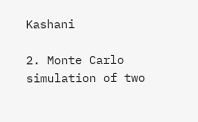Kashani

2. Monte Carlo simulation of two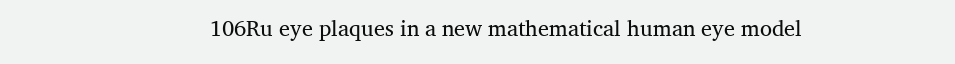106Ru eye plaques in a new mathematical human eye model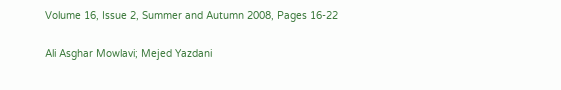Volume 16, Issue 2, Summer and Autumn 2008, Pages 16-22

Ali Asghar Mowlavi; Mejed Yazdani